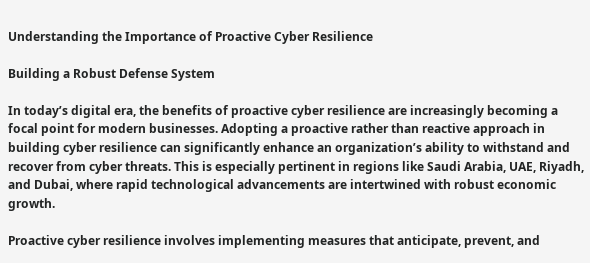Understanding the Importance of Proactive Cyber Resilience

Building a Robust Defense System

In today’s digital era, the benefits of proactive cyber resilience are increasingly becoming a focal point for modern businesses. Adopting a proactive rather than reactive approach in building cyber resilience can significantly enhance an organization’s ability to withstand and recover from cyber threats. This is especially pertinent in regions like Saudi Arabia, UAE, Riyadh, and Dubai, where rapid technological advancements are intertwined with robust economic growth.

Proactive cyber resilience involves implementing measures that anticipate, prevent, and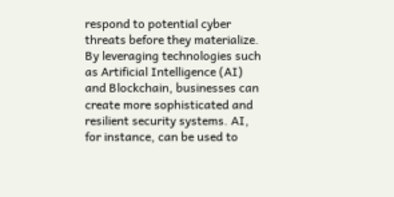respond to potential cyber threats before they materialize. By leveraging technologies such as Artificial Intelligence (AI) and Blockchain, businesses can create more sophisticated and resilient security systems. AI, for instance, can be used to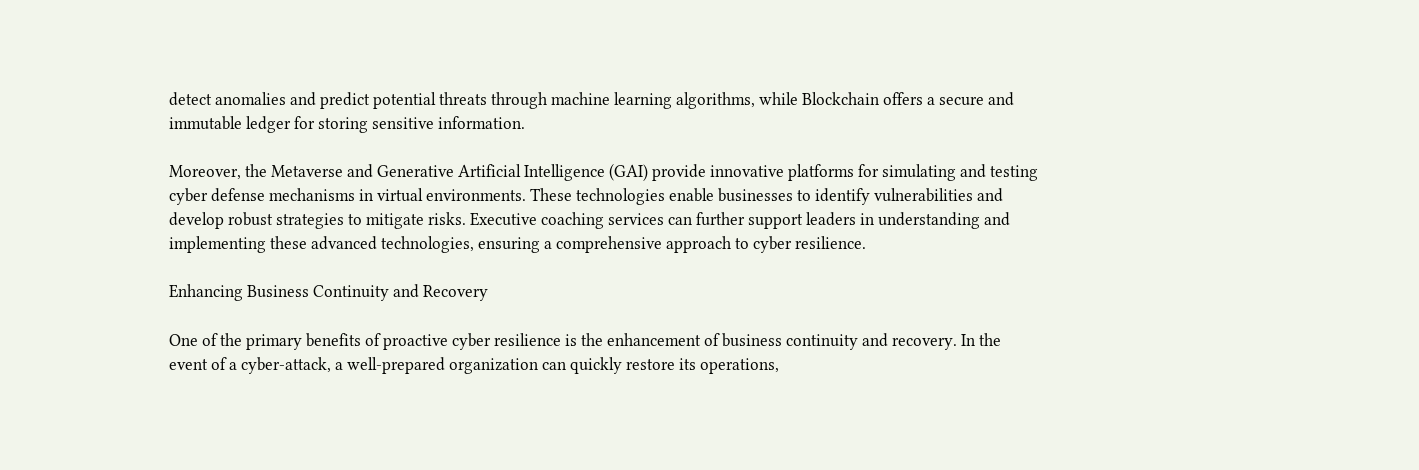detect anomalies and predict potential threats through machine learning algorithms, while Blockchain offers a secure and immutable ledger for storing sensitive information.

Moreover, the Metaverse and Generative Artificial Intelligence (GAI) provide innovative platforms for simulating and testing cyber defense mechanisms in virtual environments. These technologies enable businesses to identify vulnerabilities and develop robust strategies to mitigate risks. Executive coaching services can further support leaders in understanding and implementing these advanced technologies, ensuring a comprehensive approach to cyber resilience.

Enhancing Business Continuity and Recovery

One of the primary benefits of proactive cyber resilience is the enhancement of business continuity and recovery. In the event of a cyber-attack, a well-prepared organization can quickly restore its operations,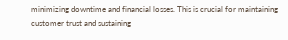minimizing downtime and financial losses. This is crucial for maintaining customer trust and sustaining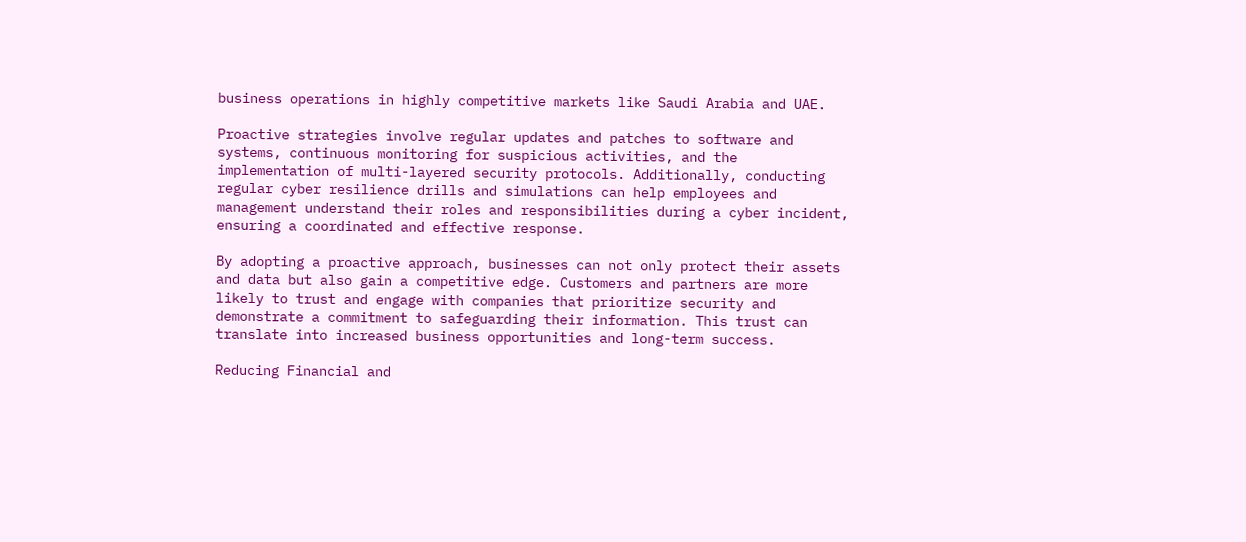business operations in highly competitive markets like Saudi Arabia and UAE.

Proactive strategies involve regular updates and patches to software and systems, continuous monitoring for suspicious activities, and the implementation of multi-layered security protocols. Additionally, conducting regular cyber resilience drills and simulations can help employees and management understand their roles and responsibilities during a cyber incident, ensuring a coordinated and effective response.

By adopting a proactive approach, businesses can not only protect their assets and data but also gain a competitive edge. Customers and partners are more likely to trust and engage with companies that prioritize security and demonstrate a commitment to safeguarding their information. This trust can translate into increased business opportunities and long-term success.

Reducing Financial and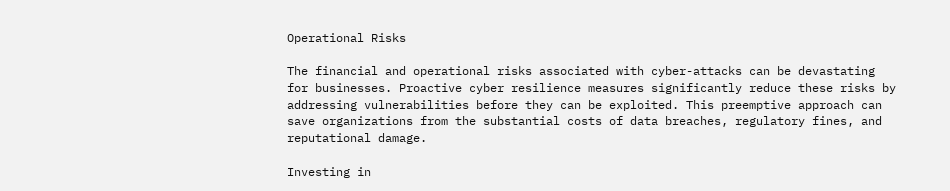Operational Risks

The financial and operational risks associated with cyber-attacks can be devastating for businesses. Proactive cyber resilience measures significantly reduce these risks by addressing vulnerabilities before they can be exploited. This preemptive approach can save organizations from the substantial costs of data breaches, regulatory fines, and reputational damage.

Investing in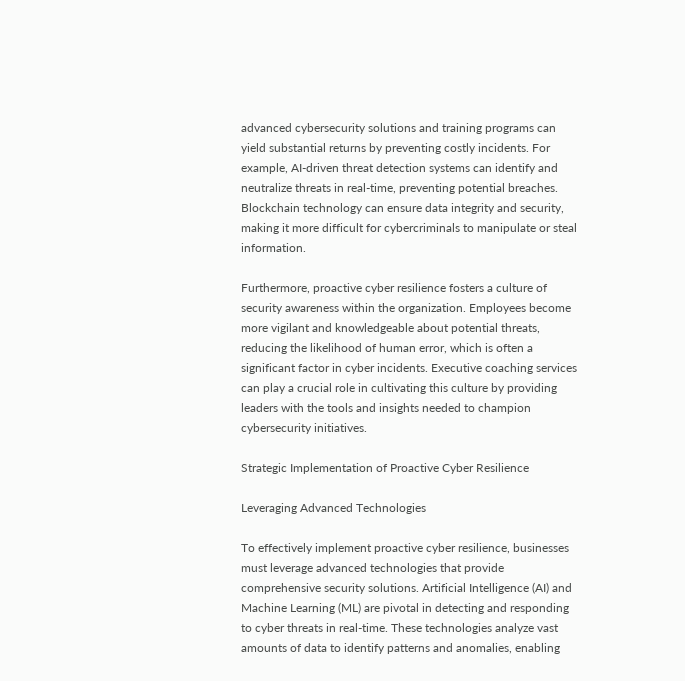advanced cybersecurity solutions and training programs can yield substantial returns by preventing costly incidents. For example, AI-driven threat detection systems can identify and neutralize threats in real-time, preventing potential breaches. Blockchain technology can ensure data integrity and security, making it more difficult for cybercriminals to manipulate or steal information.

Furthermore, proactive cyber resilience fosters a culture of security awareness within the organization. Employees become more vigilant and knowledgeable about potential threats, reducing the likelihood of human error, which is often a significant factor in cyber incidents. Executive coaching services can play a crucial role in cultivating this culture by providing leaders with the tools and insights needed to champion cybersecurity initiatives.

Strategic Implementation of Proactive Cyber Resilience

Leveraging Advanced Technologies

To effectively implement proactive cyber resilience, businesses must leverage advanced technologies that provide comprehensive security solutions. Artificial Intelligence (AI) and Machine Learning (ML) are pivotal in detecting and responding to cyber threats in real-time. These technologies analyze vast amounts of data to identify patterns and anomalies, enabling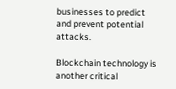businesses to predict and prevent potential attacks.

Blockchain technology is another critical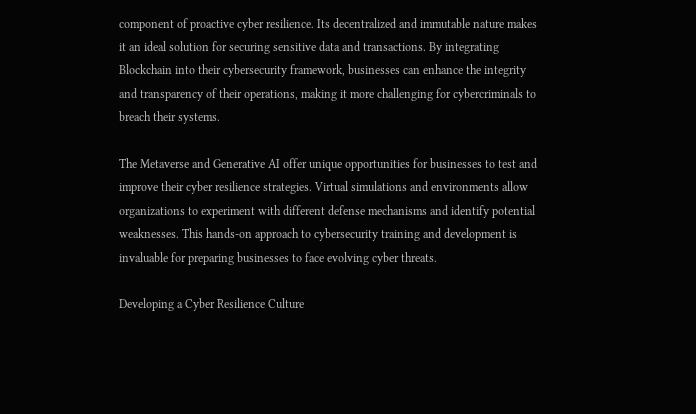component of proactive cyber resilience. Its decentralized and immutable nature makes it an ideal solution for securing sensitive data and transactions. By integrating Blockchain into their cybersecurity framework, businesses can enhance the integrity and transparency of their operations, making it more challenging for cybercriminals to breach their systems.

The Metaverse and Generative AI offer unique opportunities for businesses to test and improve their cyber resilience strategies. Virtual simulations and environments allow organizations to experiment with different defense mechanisms and identify potential weaknesses. This hands-on approach to cybersecurity training and development is invaluable for preparing businesses to face evolving cyber threats.

Developing a Cyber Resilience Culture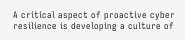A critical aspect of proactive cyber resilience is developing a culture of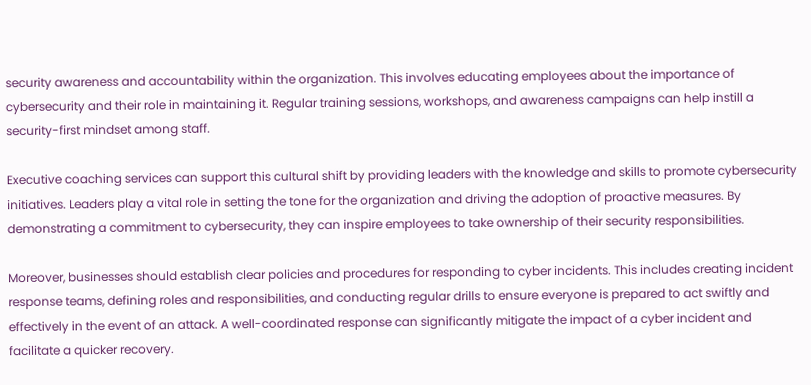security awareness and accountability within the organization. This involves educating employees about the importance of cybersecurity and their role in maintaining it. Regular training sessions, workshops, and awareness campaigns can help instill a security-first mindset among staff.

Executive coaching services can support this cultural shift by providing leaders with the knowledge and skills to promote cybersecurity initiatives. Leaders play a vital role in setting the tone for the organization and driving the adoption of proactive measures. By demonstrating a commitment to cybersecurity, they can inspire employees to take ownership of their security responsibilities.

Moreover, businesses should establish clear policies and procedures for responding to cyber incidents. This includes creating incident response teams, defining roles and responsibilities, and conducting regular drills to ensure everyone is prepared to act swiftly and effectively in the event of an attack. A well-coordinated response can significantly mitigate the impact of a cyber incident and facilitate a quicker recovery.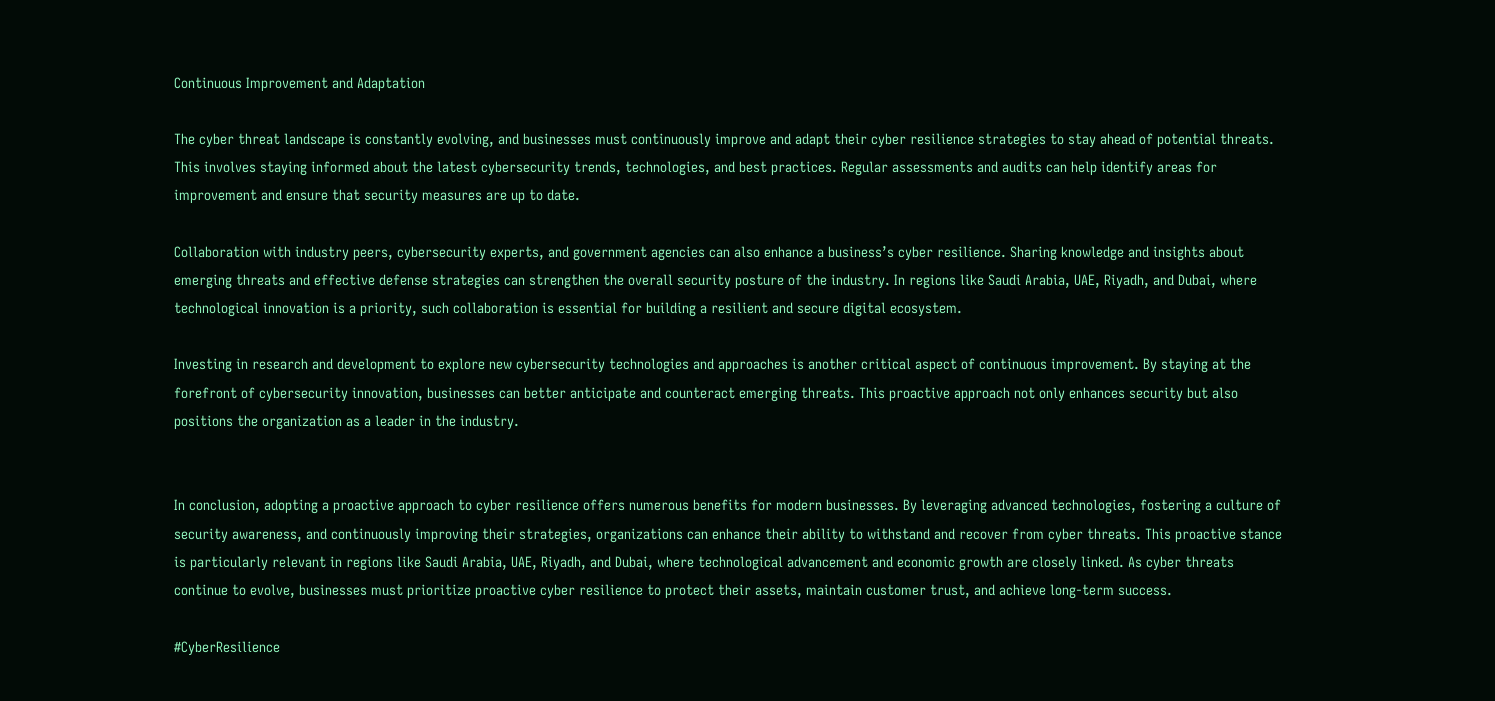Continuous Improvement and Adaptation

The cyber threat landscape is constantly evolving, and businesses must continuously improve and adapt their cyber resilience strategies to stay ahead of potential threats. This involves staying informed about the latest cybersecurity trends, technologies, and best practices. Regular assessments and audits can help identify areas for improvement and ensure that security measures are up to date.

Collaboration with industry peers, cybersecurity experts, and government agencies can also enhance a business’s cyber resilience. Sharing knowledge and insights about emerging threats and effective defense strategies can strengthen the overall security posture of the industry. In regions like Saudi Arabia, UAE, Riyadh, and Dubai, where technological innovation is a priority, such collaboration is essential for building a resilient and secure digital ecosystem.

Investing in research and development to explore new cybersecurity technologies and approaches is another critical aspect of continuous improvement. By staying at the forefront of cybersecurity innovation, businesses can better anticipate and counteract emerging threats. This proactive approach not only enhances security but also positions the organization as a leader in the industry.


In conclusion, adopting a proactive approach to cyber resilience offers numerous benefits for modern businesses. By leveraging advanced technologies, fostering a culture of security awareness, and continuously improving their strategies, organizations can enhance their ability to withstand and recover from cyber threats. This proactive stance is particularly relevant in regions like Saudi Arabia, UAE, Riyadh, and Dubai, where technological advancement and economic growth are closely linked. As cyber threats continue to evolve, businesses must prioritize proactive cyber resilience to protect their assets, maintain customer trust, and achieve long-term success.

#CyberResilience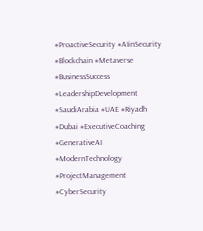#ProactiveSecurity #AIinSecurity #Blockchain #Metaverse #BusinessSuccess #LeadershipDevelopment #SaudiArabia #UAE #Riyadh #Dubai #ExecutiveCoaching #GenerativeAI #ModernTechnology #ProjectManagement #CyberSecurity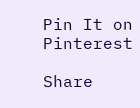Pin It on Pinterest

Share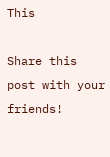This

Share this post with your friends!